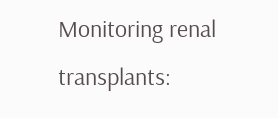Monitoring renal transplants: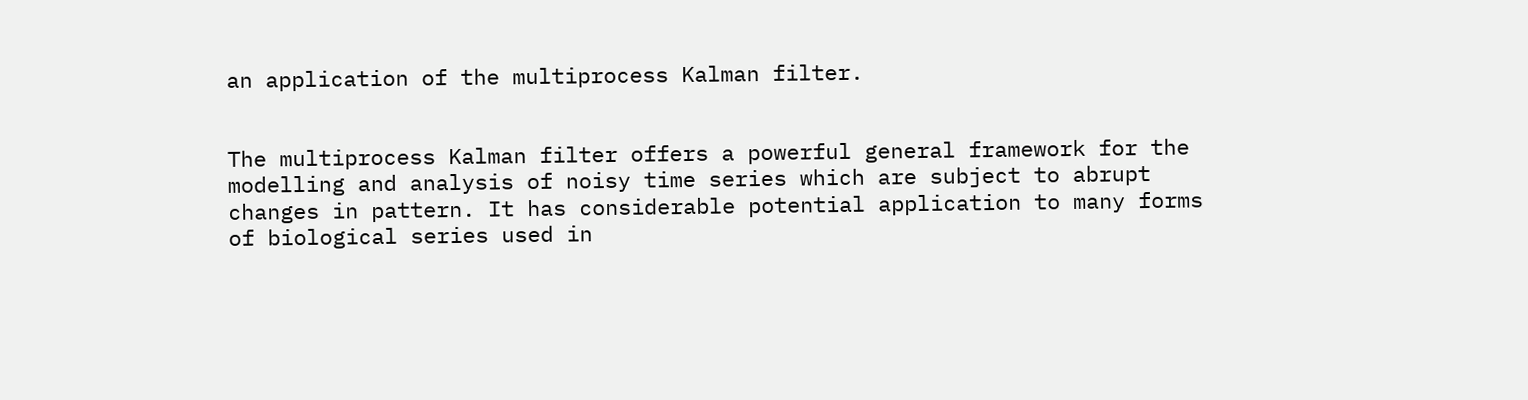an application of the multiprocess Kalman filter.


The multiprocess Kalman filter offers a powerful general framework for the modelling and analysis of noisy time series which are subject to abrupt changes in pattern. It has considerable potential application to many forms of biological series used in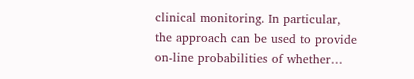clinical monitoring. In particular, the approach can be used to provide on-line probabilities of whether…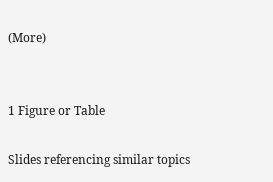(More)


1 Figure or Table

Slides referencing similar topics